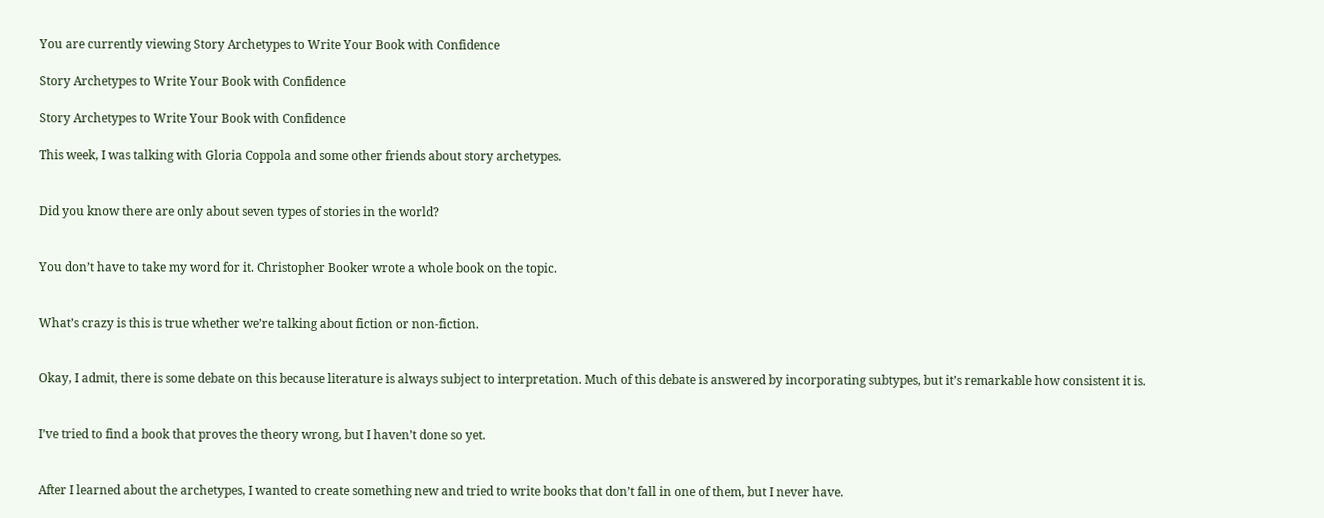You are currently viewing Story Archetypes to Write Your Book with Confidence

Story Archetypes to Write Your Book with Confidence

Story Archetypes to Write Your Book with Confidence

This week, I was talking with Gloria Coppola and some other friends about story archetypes.


Did you know there are only about seven types of stories in the world?


You don’t have to take my word for it. Christopher Booker wrote a whole book on the topic.


What’s crazy is this is true whether we’re talking about fiction or non-fiction.


Okay, I admit, there is some debate on this because literature is always subject to interpretation. Much of this debate is answered by incorporating subtypes, but it’s remarkable how consistent it is.


I’ve tried to find a book that proves the theory wrong, but I haven’t done so yet.


After I learned about the archetypes, I wanted to create something new and tried to write books that don’t fall in one of them, but I never have.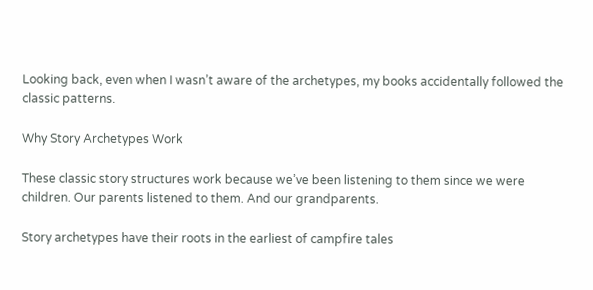Looking back, even when I wasn’t aware of the archetypes, my books accidentally followed the classic patterns.

Why Story Archetypes Work

These classic story structures work because we’ve been listening to them since we were children. Our parents listened to them. And our grandparents.

Story archetypes have their roots in the earliest of campfire tales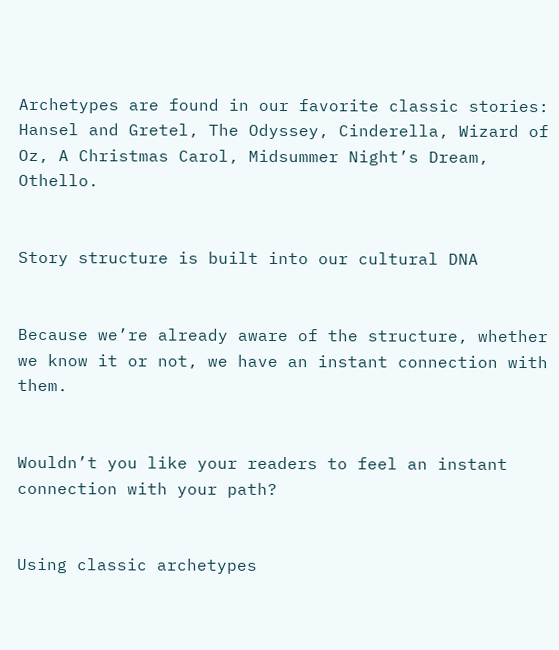Archetypes are found in our favorite classic stories: Hansel and Gretel, The Odyssey, Cinderella, Wizard of Oz, A Christmas Carol, Midsummer Night’s Dream, Othello.


Story structure is built into our cultural DNA


Because we’re already aware of the structure, whether we know it or not, we have an instant connection with them.


Wouldn’t you like your readers to feel an instant connection with your path?


Using classic archetypes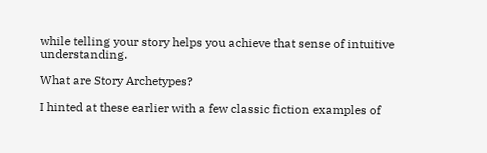while telling your story helps you achieve that sense of intuitive understanding.

What are Story Archetypes?

I hinted at these earlier with a few classic fiction examples of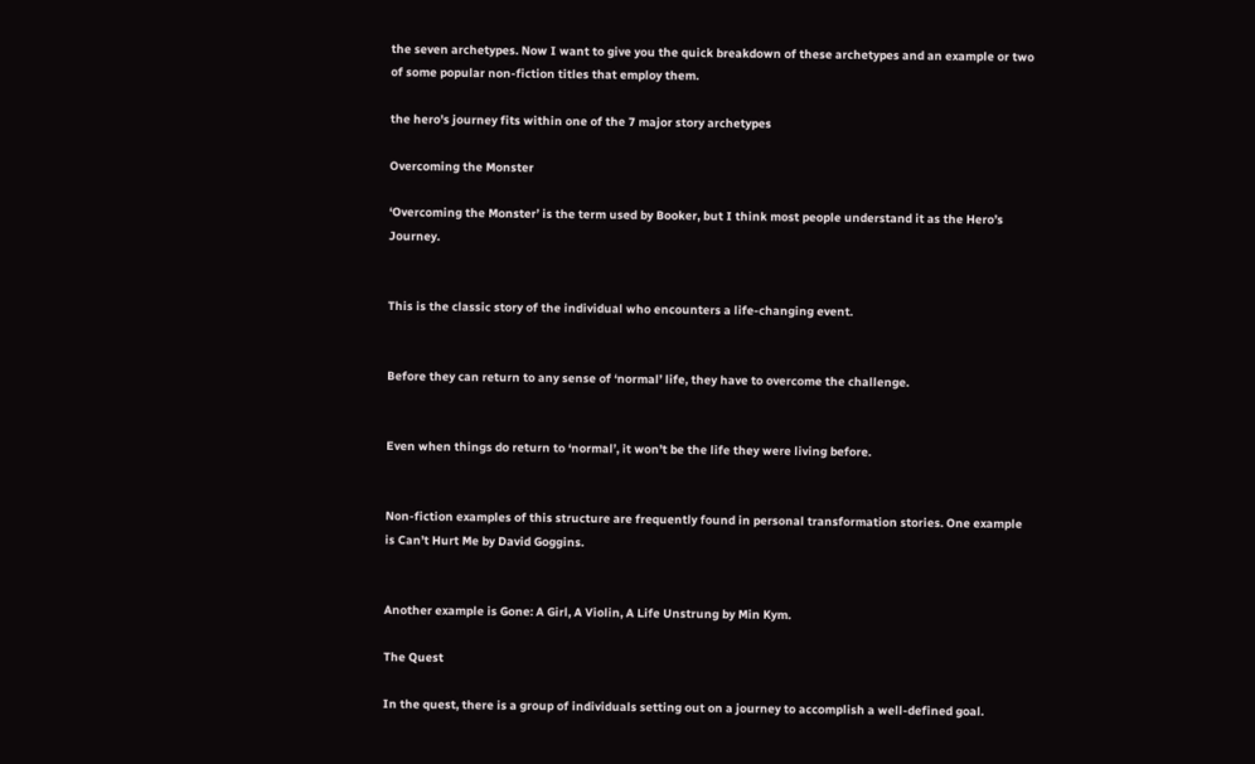the seven archetypes. Now I want to give you the quick breakdown of these archetypes and an example or two of some popular non-fiction titles that employ them.

the hero's journey fits within one of the 7 major story archetypes

Overcoming the Monster

‘Overcoming the Monster’ is the term used by Booker, but I think most people understand it as the Hero’s Journey.


This is the classic story of the individual who encounters a life-changing event.


Before they can return to any sense of ‘normal’ life, they have to overcome the challenge.


Even when things do return to ‘normal’, it won’t be the life they were living before.


Non-fiction examples of this structure are frequently found in personal transformation stories. One example is Can’t Hurt Me by David Goggins.


Another example is Gone: A Girl, A Violin, A Life Unstrung by Min Kym.

The Quest

In the quest, there is a group of individuals setting out on a journey to accomplish a well-defined goal.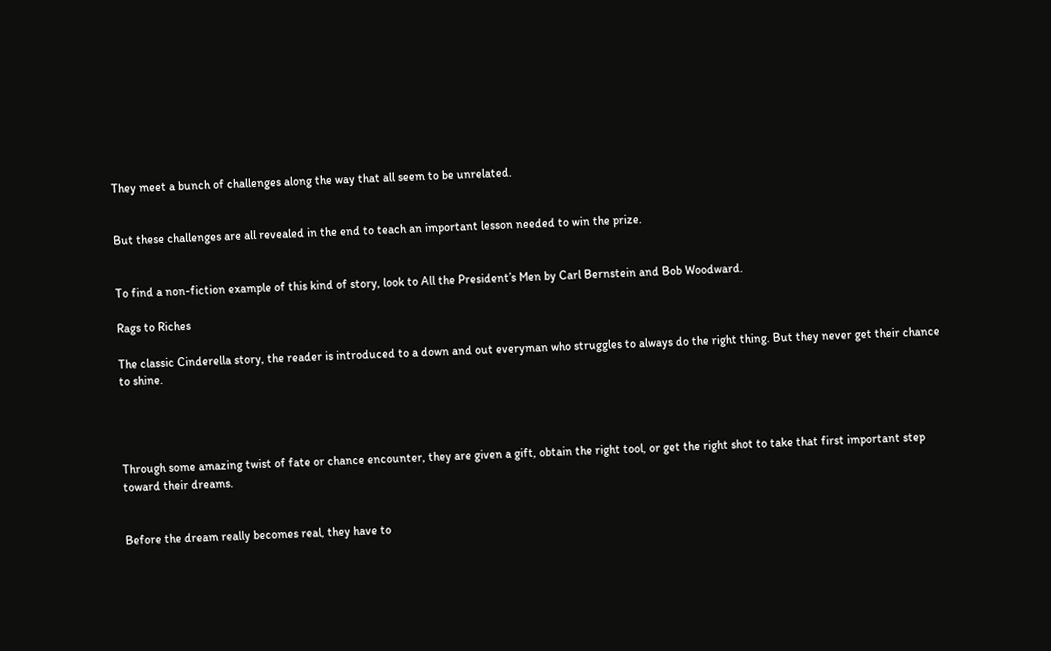They meet a bunch of challenges along the way that all seem to be unrelated.


But these challenges are all revealed in the end to teach an important lesson needed to win the prize.


To find a non-fiction example of this kind of story, look to All the President’s Men by Carl Bernstein and Bob Woodward.

Rags to Riches

The classic Cinderella story, the reader is introduced to a down and out everyman who struggles to always do the right thing. But they never get their chance to shine.




Through some amazing twist of fate or chance encounter, they are given a gift, obtain the right tool, or get the right shot to take that first important step toward their dreams.


Before the dream really becomes real, they have to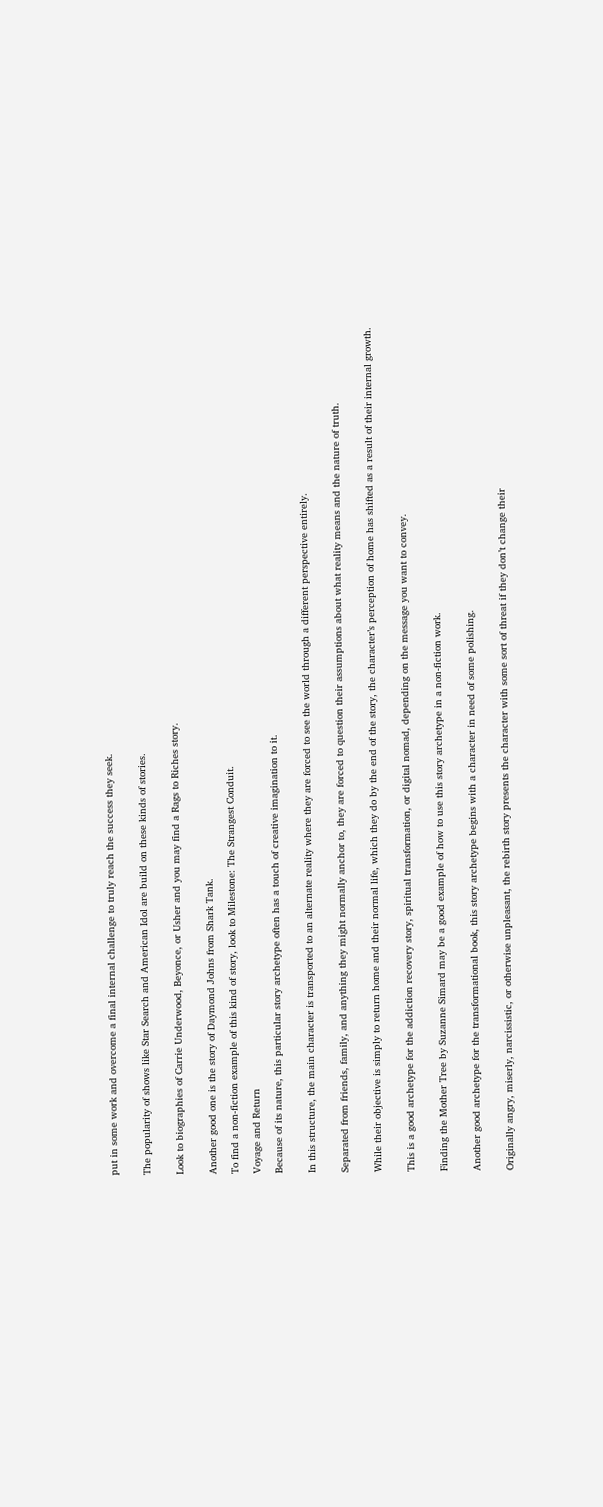put in some work and overcome a final internal challenge to truly reach the success they seek.


The popularity of shows like Star Search and American Idol are build on these kinds of stories.


Look to biographies of Carrie Underwood, Beyonce, or Usher and you may find a Rags to Riches story.


Another good one is the story of Daymond Johns from Shark Tank.

To find a non-fiction example of this kind of story, look to Milestone: The Strangest Conduit.

Voyage and Return

Because of its nature, this particular story archetype often has a touch of creative imagination to it.


In this structure, the main character is transported to an alternate reality where they are forced to see the world through a different perspective entirely.


Separated from friends, family, and anything they might normally anchor to, they are forced to question their assumptions about what reality means and the nature of truth.


While their objective is simply to return home and their normal life, which they do by the end of the story, the character’s perception of home has shifted as a result of their internal growth.


This is a good archetype for the addiction recovery story, spiritual transformation, or digital nomad, depending on the message you want to convey.


Finding the Mother Tree by Suzanne Simard may be a good example of how to use this story archetype in a non-fiction work.


Another good archetype for the transformational book, this story archetype begins with a character in need of some polishing.


Originally angry, miserly, narcissistic, or otherwise unpleasant, the rebirth story presents the character with some sort of threat if they don’t change their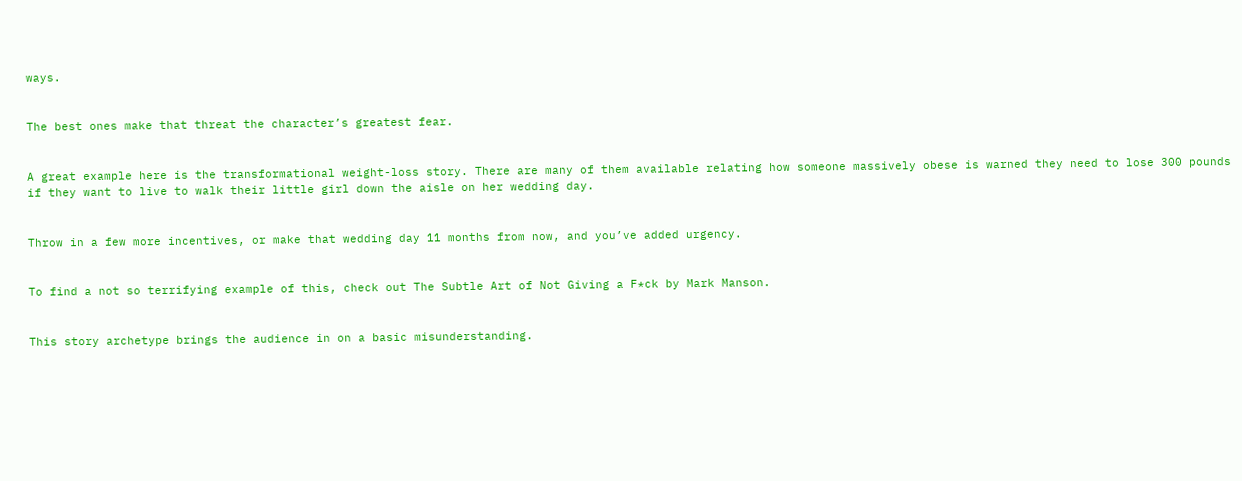ways.


The best ones make that threat the character’s greatest fear.


A great example here is the transformational weight-loss story. There are many of them available relating how someone massively obese is warned they need to lose 300 pounds if they want to live to walk their little girl down the aisle on her wedding day.


Throw in a few more incentives, or make that wedding day 11 months from now, and you’ve added urgency.


To find a not so terrifying example of this, check out The Subtle Art of Not Giving a F*ck by Mark Manson.


This story archetype brings the audience in on a basic misunderstanding.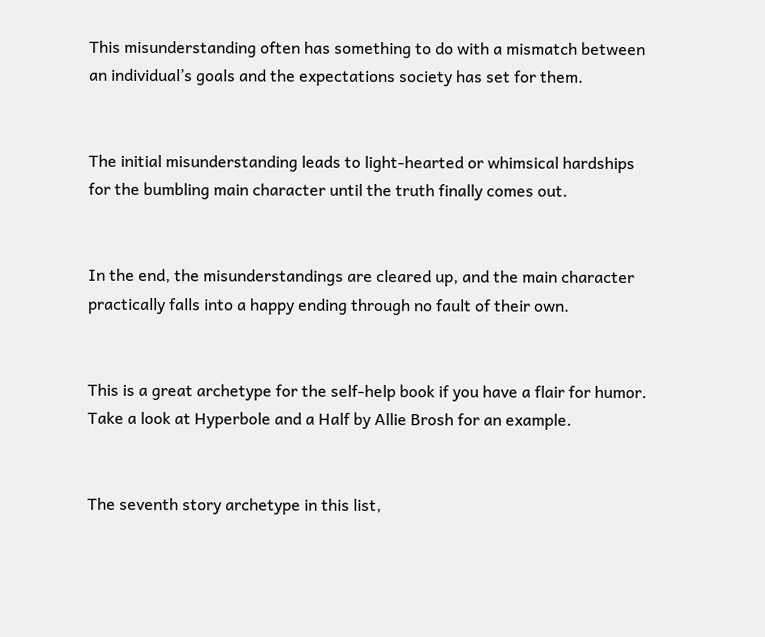This misunderstanding often has something to do with a mismatch between an individual’s goals and the expectations society has set for them.


The initial misunderstanding leads to light-hearted or whimsical hardships for the bumbling main character until the truth finally comes out.


In the end, the misunderstandings are cleared up, and the main character practically falls into a happy ending through no fault of their own.


This is a great archetype for the self-help book if you have a flair for humor. Take a look at Hyperbole and a Half by Allie Brosh for an example.


The seventh story archetype in this list,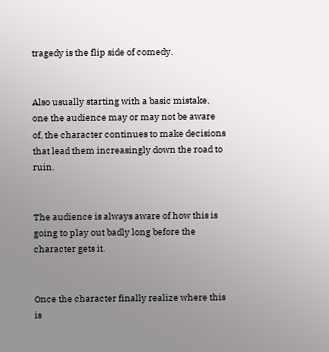tragedy is the flip side of comedy.


Also usually starting with a basic mistake, one the audience may or may not be aware of, the character continues to make decisions that lead them increasingly down the road to ruin.


The audience is always aware of how this is going to play out badly long before the character gets it.


Once the character finally realize where this is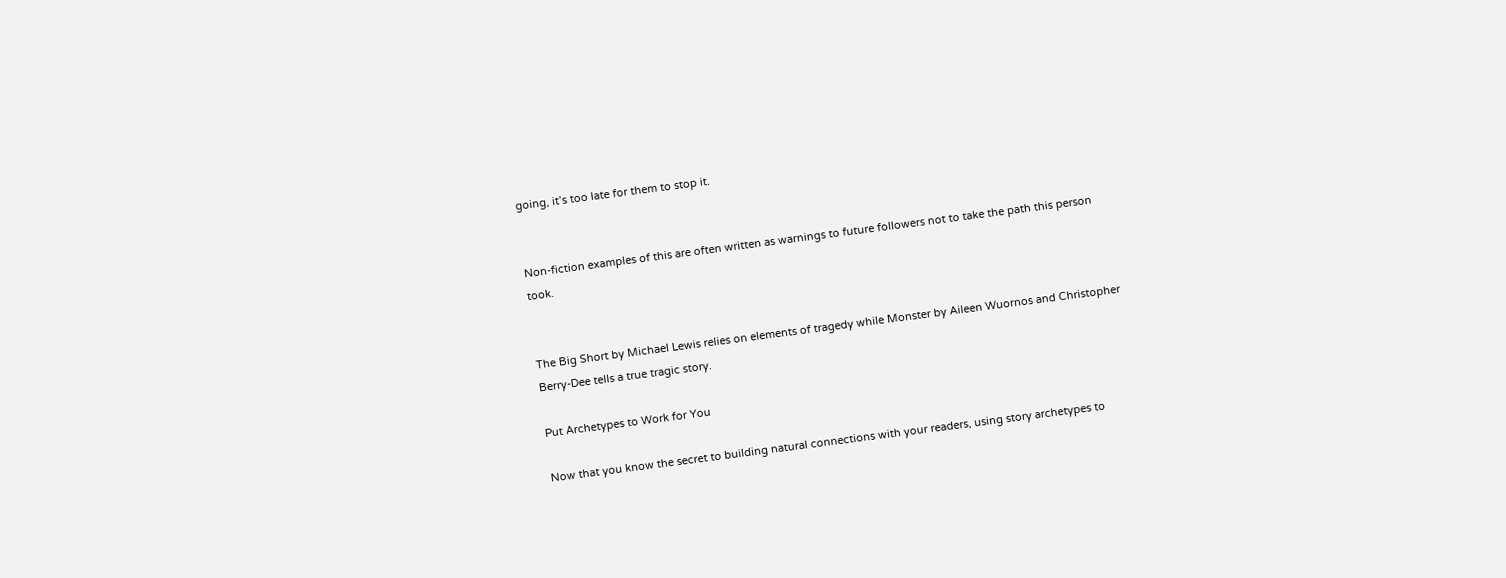going, it’s too late for them to stop it.


Non-fiction examples of this are often written as warnings to future followers not to take the path this person took.


The Big Short by Michael Lewis relies on elements of tragedy while Monster by Aileen Wuornos and Christopher Berry-Dee tells a true tragic story.

Put Archetypes to Work for You

Now that you know the secret to building natural connections with your readers, using story archetypes to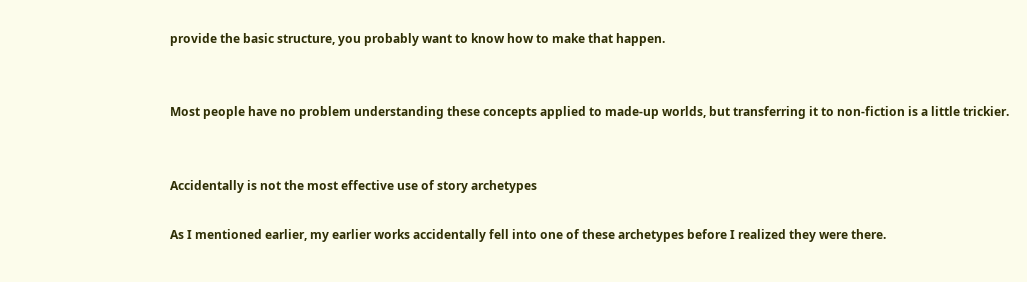provide the basic structure, you probably want to know how to make that happen.


Most people have no problem understanding these concepts applied to made-up worlds, but transferring it to non-fiction is a little trickier.


Accidentally is not the most effective use of story archetypes

As I mentioned earlier, my earlier works accidentally fell into one of these archetypes before I realized they were there.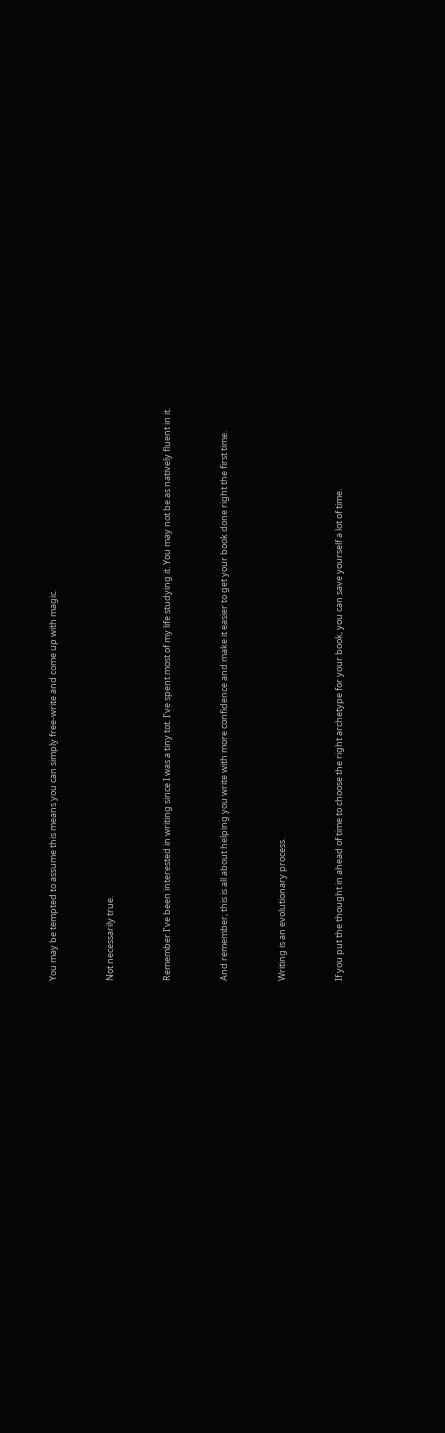You may be tempted to assume this means you can simply free-write and come up with magic.


Not necessarily true.


Remember I’ve been interested in writing since I was a tiny tot. I’ve spent most of my life studying it. You may not be as natively fluent in it.


And remember, this is all about helping you write with more confidence and make it easier to get your book done right the first time.


Writing is an evolutionary process.


If you put the thought in ahead of time to choose the right archetype for your book, you can save yourself a lot of time.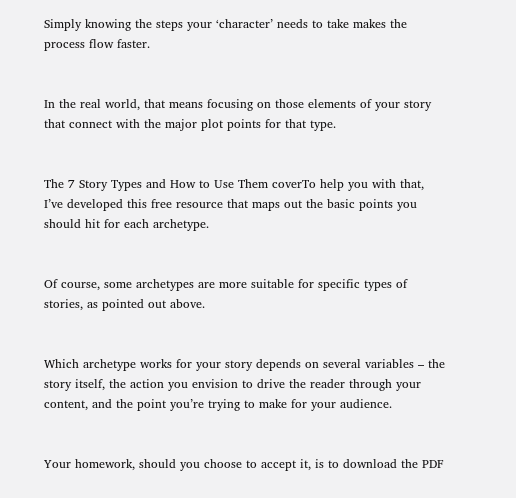Simply knowing the steps your ‘character’ needs to take makes the process flow faster.


In the real world, that means focusing on those elements of your story that connect with the major plot points for that type.


The 7 Story Types and How to Use Them coverTo help you with that, I’ve developed this free resource that maps out the basic points you should hit for each archetype.


Of course, some archetypes are more suitable for specific types of stories, as pointed out above.


Which archetype works for your story depends on several variables – the story itself, the action you envision to drive the reader through your content, and the point you’re trying to make for your audience.


Your homework, should you choose to accept it, is to download the PDF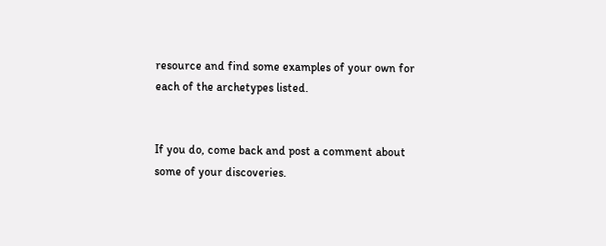resource and find some examples of your own for each of the archetypes listed.


If you do, come back and post a comment about some of your discoveries.